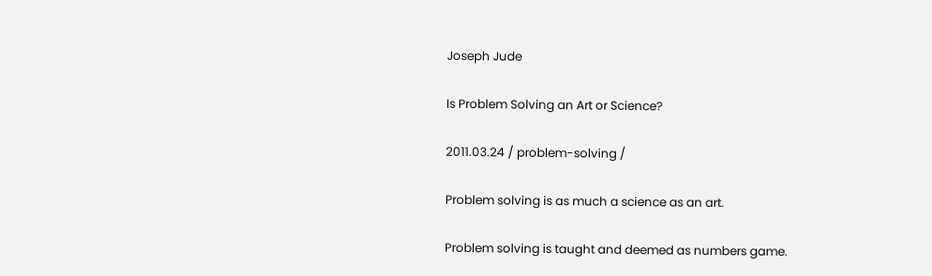Joseph Jude

Is Problem Solving an Art or Science?

2011.03.24 / problem-solving /

Problem solving is as much a science as an art.

Problem solving is taught and deemed as numbers game.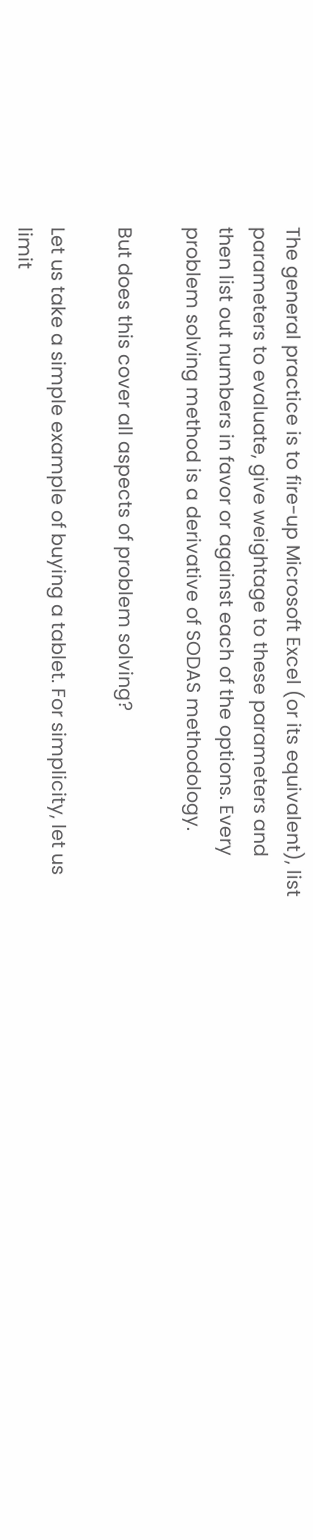The general practice is to fire-up Microsoft Excel (or its equivalent), list parameters to evaluate, give weightage to these parameters and then list out numbers in favor or against each of the options. Every problem solving method is a derivative of SODAS methodology.

But does this cover all aspects of problem solving?

Let us take a simple example of buying a tablet. For simplicity, let us limit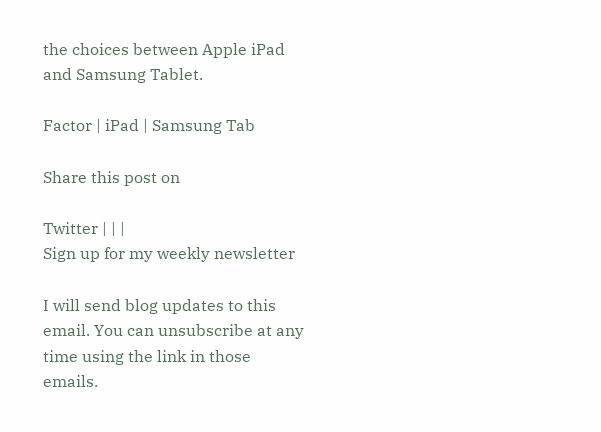the choices between Apple iPad and Samsung Tablet.

Factor | iPad | Samsung Tab

Share this post on

Twitter | | |
Sign up for my weekly newsletter

I will send blog updates to this email. You can unsubscribe at any time using the link in those emails.